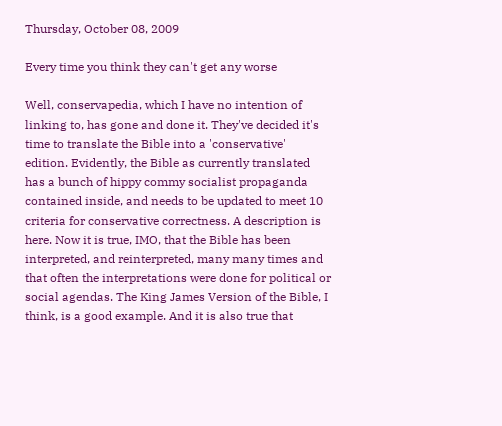Thursday, October 08, 2009

Every time you think they can't get any worse

Well, conservapedia, which I have no intention of linking to, has gone and done it. They've decided it's time to translate the Bible into a 'conservative' edition. Evidently, the Bible as currently translated has a bunch of hippy commy socialist propaganda contained inside, and needs to be updated to meet 10 criteria for conservative correctness. A description is here. Now it is true, IMO, that the Bible has been interpreted, and reinterpreted, many many times and that often the interpretations were done for political or social agendas. The King James Version of the Bible, I think, is a good example. And it is also true that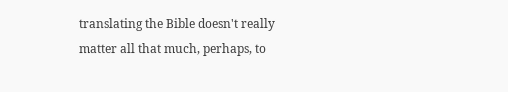translating the Bible doesn't really matter all that much, perhaps, to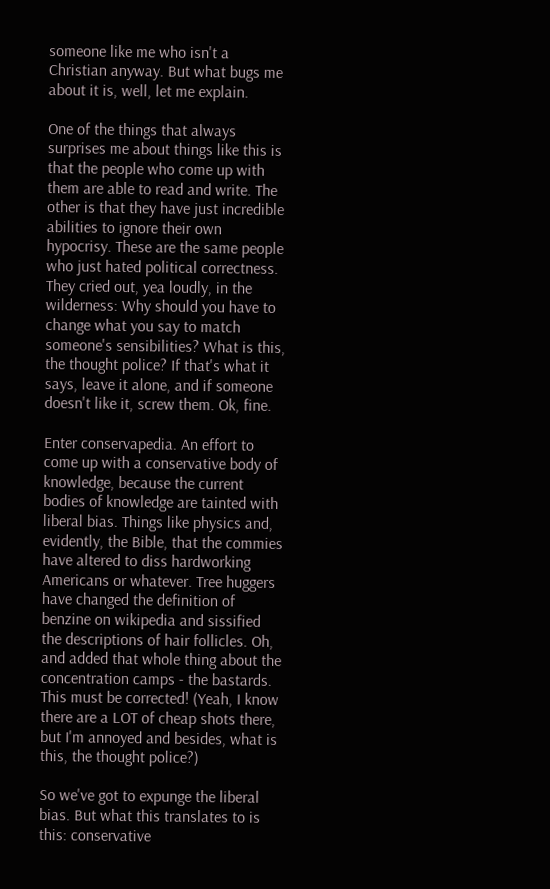someone like me who isn't a Christian anyway. But what bugs me about it is, well, let me explain.

One of the things that always surprises me about things like this is that the people who come up with them are able to read and write. The other is that they have just incredible abilities to ignore their own hypocrisy. These are the same people who just hated political correctness. They cried out, yea loudly, in the wilderness: Why should you have to change what you say to match someone's sensibilities? What is this, the thought police? If that's what it says, leave it alone, and if someone doesn't like it, screw them. Ok, fine.

Enter conservapedia. An effort to come up with a conservative body of knowledge, because the current bodies of knowledge are tainted with liberal bias. Things like physics and, evidently, the Bible, that the commies have altered to diss hardworking Americans or whatever. Tree huggers have changed the definition of benzine on wikipedia and sissified the descriptions of hair follicles. Oh, and added that whole thing about the concentration camps - the bastards. This must be corrected! (Yeah, I know there are a LOT of cheap shots there, but I'm annoyed and besides, what is this, the thought police?)

So we've got to expunge the liberal bias. But what this translates to is this: conservative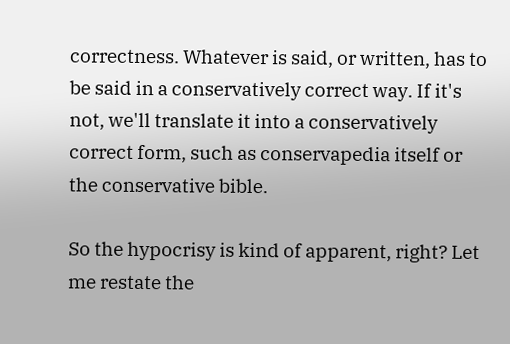correctness. Whatever is said, or written, has to be said in a conservatively correct way. If it's not, we'll translate it into a conservatively correct form, such as conservapedia itself or the conservative bible.

So the hypocrisy is kind of apparent, right? Let me restate the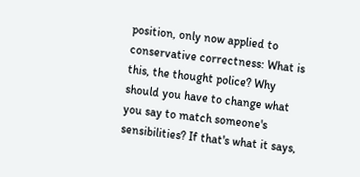position, only now applied to conservative correctness: What is this, the thought police? Why should you have to change what you say to match someone's sensibilities? If that's what it says,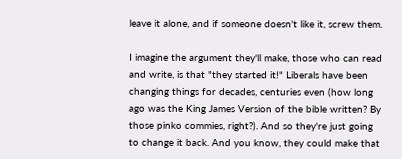leave it alone, and if someone doesn't like it, screw them.

I imagine the argument they'll make, those who can read and write, is that "they started it!" Liberals have been changing things for decades, centuries even (how long ago was the King James Version of the bible written? By those pinko commies, right?). And so they're just going to change it back. And you know, they could make that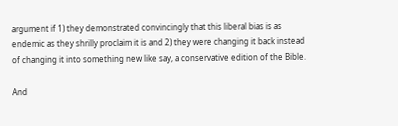argument if 1) they demonstrated convincingly that this liberal bias is as endemic as they shrilly proclaim it is and 2) they were changing it back instead of changing it into something new like say, a conservative edition of the Bible.

And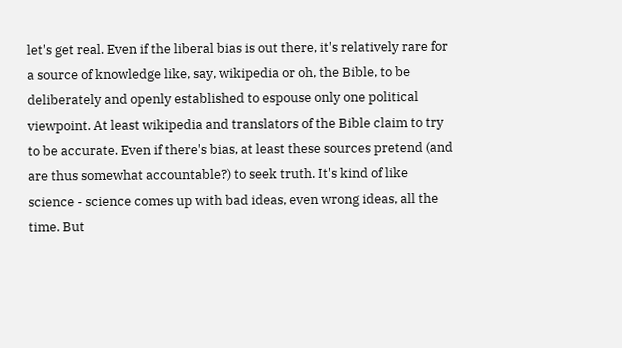let's get real. Even if the liberal bias is out there, it's relatively rare for a source of knowledge like, say, wikipedia or oh, the Bible, to be deliberately and openly established to espouse only one political viewpoint. At least wikipedia and translators of the Bible claim to try to be accurate. Even if there's bias, at least these sources pretend (and are thus somewhat accountable?) to seek truth. It's kind of like science - science comes up with bad ideas, even wrong ideas, all the time. But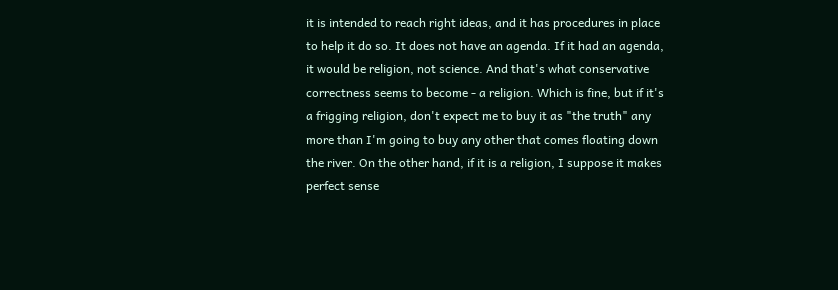it is intended to reach right ideas, and it has procedures in place to help it do so. It does not have an agenda. If it had an agenda, it would be religion, not science. And that's what conservative correctness seems to become - a religion. Which is fine, but if it's a frigging religion, don't expect me to buy it as "the truth" any more than I'm going to buy any other that comes floating down the river. On the other hand, if it is a religion, I suppose it makes perfect sense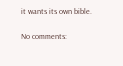it wants its own bible.

No comments: